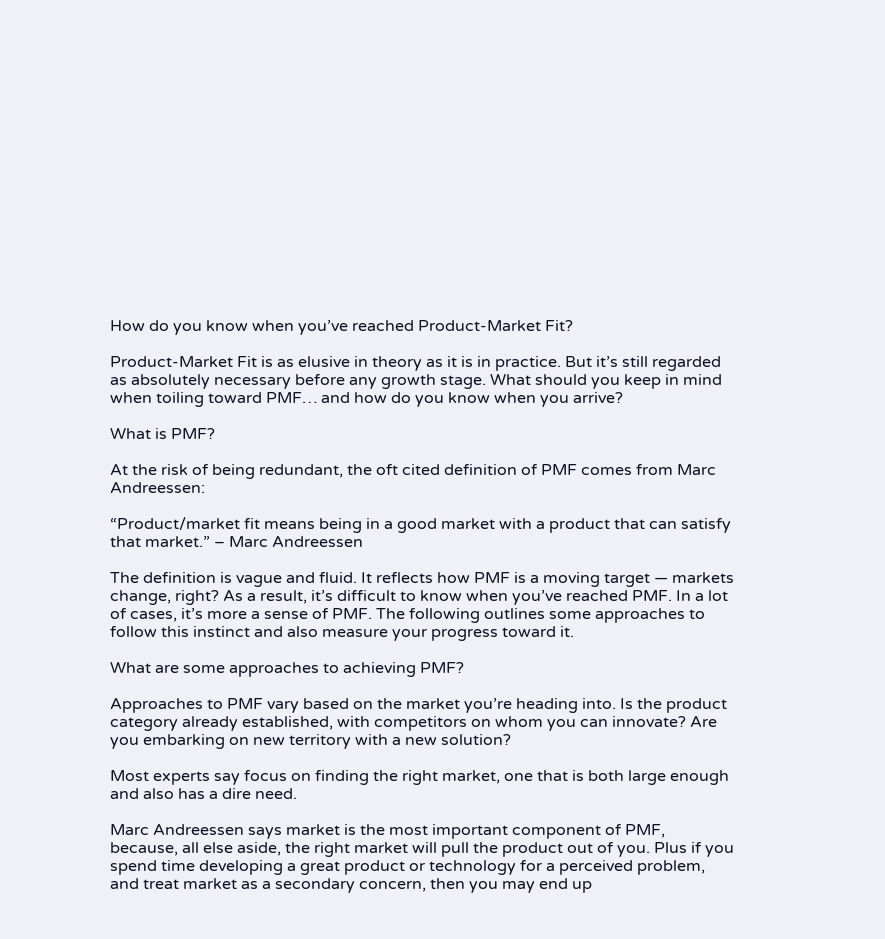How do you know when you’ve reached Product-Market Fit?

Product-Market Fit is as elusive in theory as it is in practice. But it’s still regarded as absolutely necessary before any growth stage. What should you keep in mind when toiling toward PMF… and how do you know when you arrive?

What is PMF?

At the risk of being redundant, the oft cited definition of PMF comes from Marc Andreessen:

“Product/market fit means being in a good market with a product that can satisfy that market.” – Marc Andreessen

The definition is vague and fluid. It reflects how PMF is a moving target — markets change, right? As a result, it’s difficult to know when you’ve reached PMF. In a lot of cases, it’s more a sense of PMF. The following outlines some approaches to follow this instinct and also measure your progress toward it.

What are some approaches to achieving PMF?

Approaches to PMF vary based on the market you’re heading into. Is the product category already established, with competitors on whom you can innovate? Are you embarking on new territory with a new solution?

Most experts say focus on finding the right market, one that is both large enough and also has a dire need.

Marc Andreessen says market is the most important component of PMF, because, all else aside, the right market will pull the product out of you. Plus if you spend time developing a great product or technology for a perceived problem, and treat market as a secondary concern, then you may end up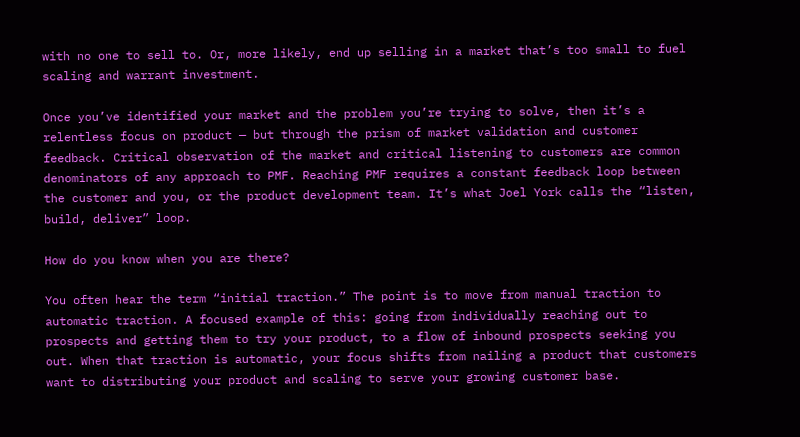with no one to sell to. Or, more likely, end up selling in a market that’s too small to fuel scaling and warrant investment.

Once you’ve identified your market and the problem you’re trying to solve, then it’s a relentless focus on product — but through the prism of market validation and customer feedback. Critical observation of the market and critical listening to customers are common denominators of any approach to PMF. Reaching PMF requires a constant feedback loop between the customer and you, or the product development team. It’s what Joel York calls the “listen, build, deliver” loop.

How do you know when you are there?

You often hear the term “initial traction.” The point is to move from manual traction to automatic traction. A focused example of this: going from individually reaching out to prospects and getting them to try your product, to a flow of inbound prospects seeking you out. When that traction is automatic, your focus shifts from nailing a product that customers want to distributing your product and scaling to serve your growing customer base.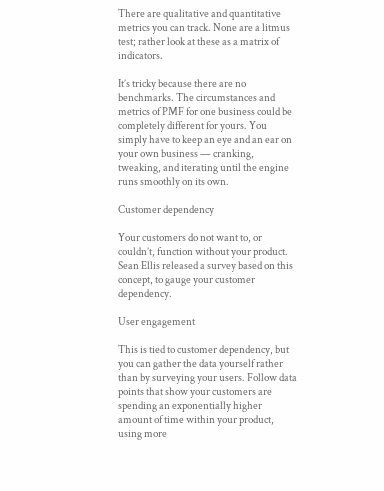There are qualitative and quantitative metrics you can track. None are a litmus test; rather look at these as a matrix of indicators.

It’s tricky because there are no benchmarks. The circumstances and metrics of PMF for one business could be completely different for yours. You simply have to keep an eye and an ear on your own business — cranking, tweaking, and iterating until the engine runs smoothly on its own.

Customer dependency

Your customers do not want to, or couldn’t, function without your product. Sean Ellis released a survey based on this concept, to gauge your customer dependency.

User engagement

This is tied to customer dependency, but you can gather the data yourself rather than by surveying your users. Follow data points that show your customers are spending an exponentially higher amount of time within your product, using more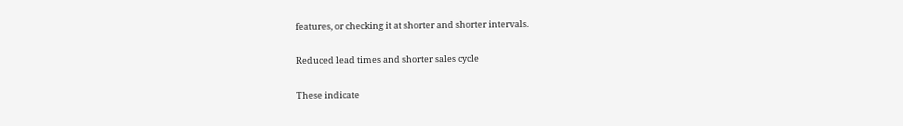features, or checking it at shorter and shorter intervals.

Reduced lead times and shorter sales cycle

These indicate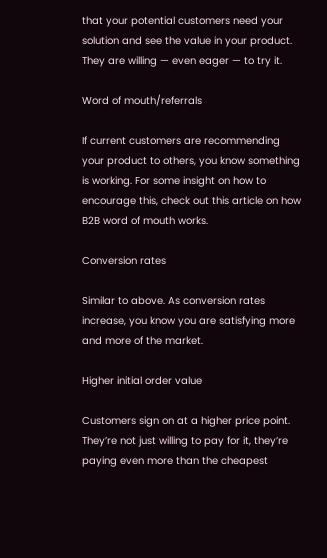that your potential customers need your solution and see the value in your product. They are willing — even eager — to try it.

Word of mouth/referrals

If current customers are recommending your product to others, you know something is working. For some insight on how to encourage this, check out this article on how B2B word of mouth works.

Conversion rates

Similar to above. As conversion rates increase, you know you are satisfying more and more of the market.

Higher initial order value

Customers sign on at a higher price point. They’re not just willing to pay for it, they’re paying even more than the cheapest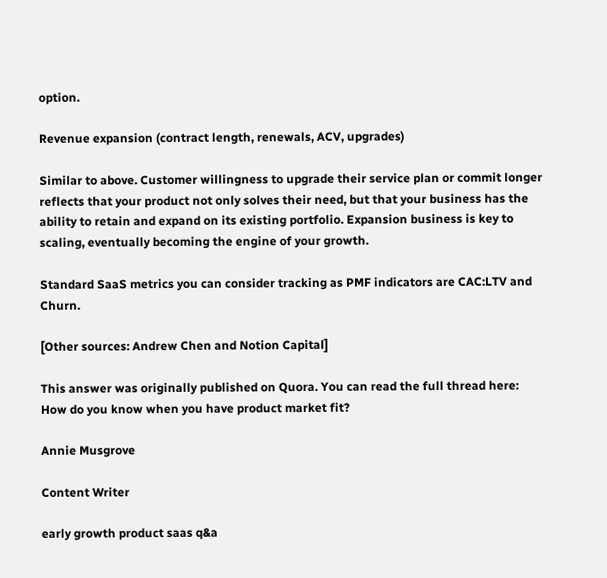option.

Revenue expansion (contract length, renewals, ACV, upgrades)

Similar to above. Customer willingness to upgrade their service plan or commit longer reflects that your product not only solves their need, but that your business has the ability to retain and expand on its existing portfolio. Expansion business is key to scaling, eventually becoming the engine of your growth.

Standard SaaS metrics you can consider tracking as PMF indicators are CAC:LTV and Churn.

[Other sources: Andrew Chen and Notion Capital]

This answer was originally published on Quora. You can read the full thread here: How do you know when you have product market fit?

Annie Musgrove

Content Writer

early growth product saas q&a